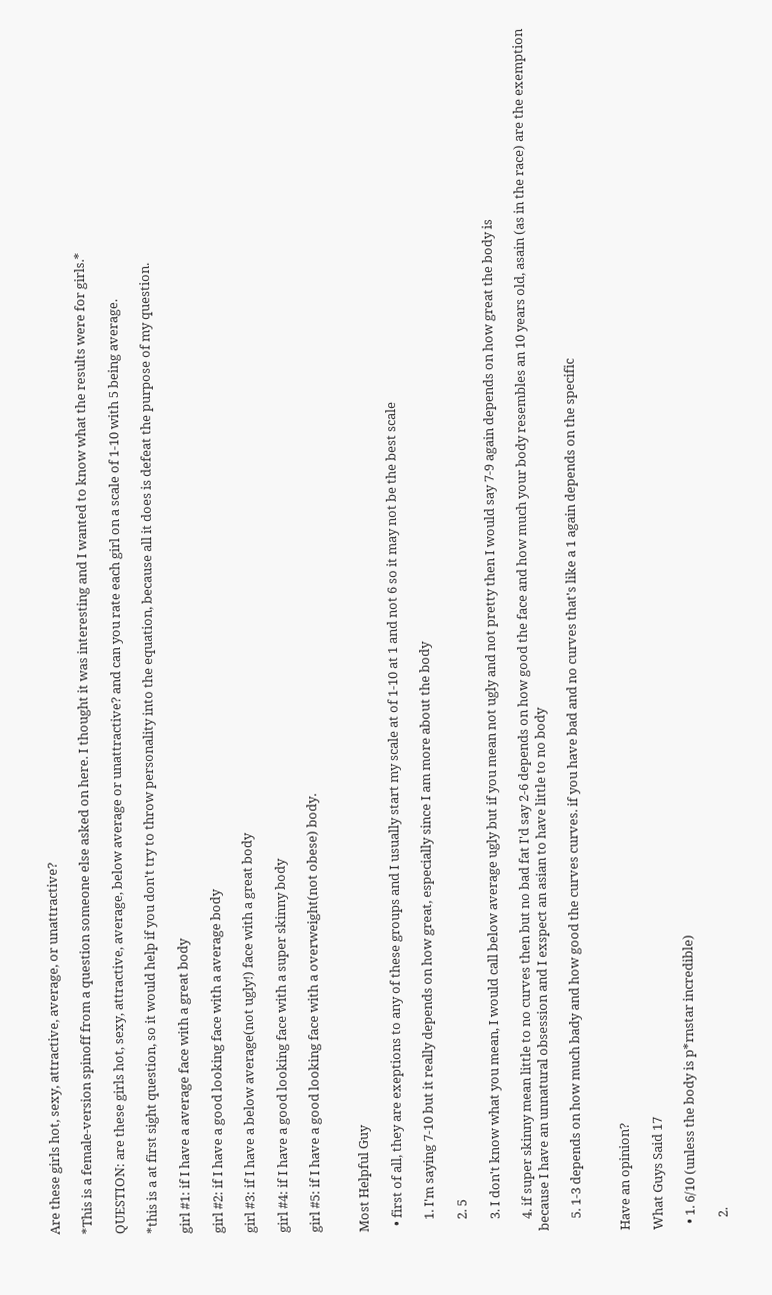Are these girls hot, sexy, attractive, average, or unattractive?

*This is a female-version spinoff from a question someone else asked on here. I thought it was interesting and I wanted to know what the results were for girls.*

QUESTION: are these girls hot, sexy, attractive, average, below average or unattractive? and can you rate each girl on a scale of 1-10 with 5 being average.

*this is a at first sight question, so it would help if you don't try to throw personality into the equation, because all it does is defeat the purpose of my question.

girl #1: if I have a average face with a great body

girl #2: if I have a good looking face with a average body

girl #3: if I have a below average(not ugly!) face with a great body

girl #4: if I have a good looking face with a super skinny body

girl #5: if I have a good looking face with a overweight(not obese) body.


Most Helpful Guy

  • first of all, they are exeptions to any of these groups and I usually start my scale at of 1-10 at 1 and not 6 so it may not be the best scale

    1. I'm saying 7-10 but it really depends on how great, especially since I am more about the body

    2. 5

    3. I don't know what you mean, I would call below average ugly but if you mean not ugly and not pretty then I would say 7-9 again depends on how great the body is

    4. if super skinny mean little to no curves then but no bad fat I'd say 2-6 depends on how good the face and how much your body resembles an 10 years old, asain (as in the race) are the exemption because I have an unnatural obsession and I exspect an asian to have little to no body

    5. 1-3 depends on how much bady and how good the curves curves. if you have bad and no curves that's like a 1 again depends on the specific


Have an opinion?

What Guys Said 17

  • 1. 6/10 (unless the body is p*rnstar incredible)

    2.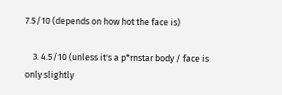7.5/10 (depends on how hot the face is)

    3. 4.5/10 (unless it's a p*rnstar body / face is only slightly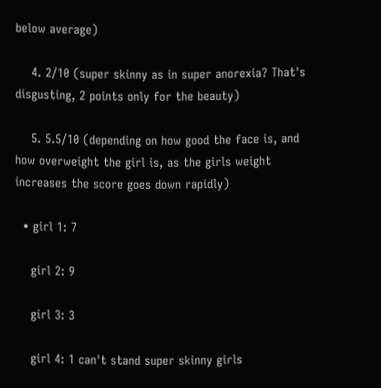below average)

    4. 2/10 (super skinny as in super anorexia? That's disgusting, 2 points only for the beauty)

    5. 5.5/10 (depending on how good the face is, and how overweight the girl is, as the girls weight increases the score goes down rapidly)

  • girl 1: 7

    girl 2: 9

    girl 3: 3

    girl 4: 1 can't stand super skinny girls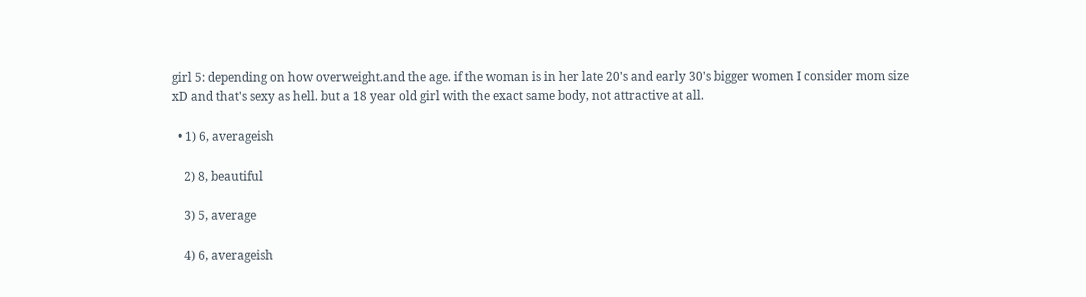girl 5: depending on how overweight.and the age. if the woman is in her late 20's and early 30's bigger women I consider mom size xD and that's sexy as hell. but a 18 year old girl with the exact same body, not attractive at all.

  • 1) 6, averageish

    2) 8, beautiful

    3) 5, average

    4) 6, averageish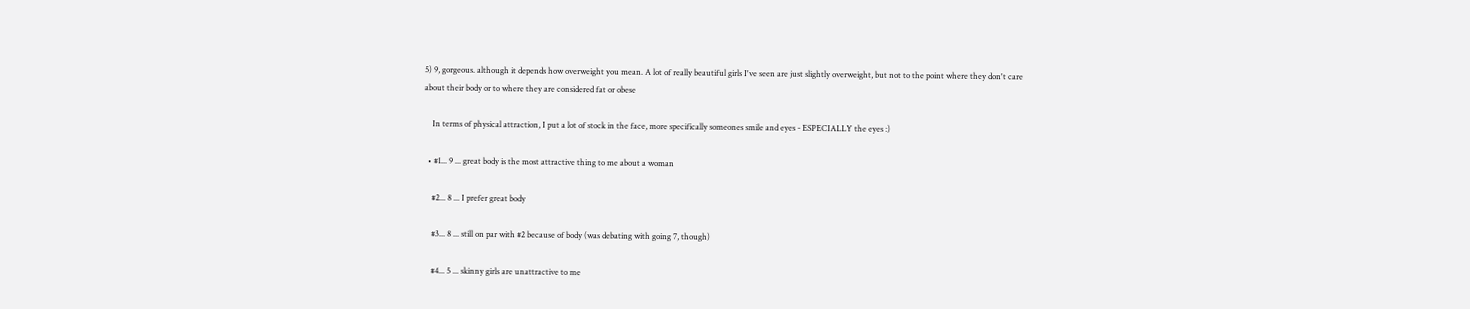5) 9, gorgeous. although it depends how overweight you mean. A lot of really beautiful girls I've seen are just slightly overweight, but not to the point where they don't care about their body or to where they are considered fat or obese

    In terms of physical attraction, I put a lot of stock in the face, more specifically someones smile and eyes - ESPECIALLY the eyes :)

  • #1... 9 ... great body is the most attractive thing to me about a woman

    #2... 8 ... I prefer great body

    #3... 8 ... still on par with #2 because of body (was debating with going 7, though)

    #4... 5 ... skinny girls are unattractive to me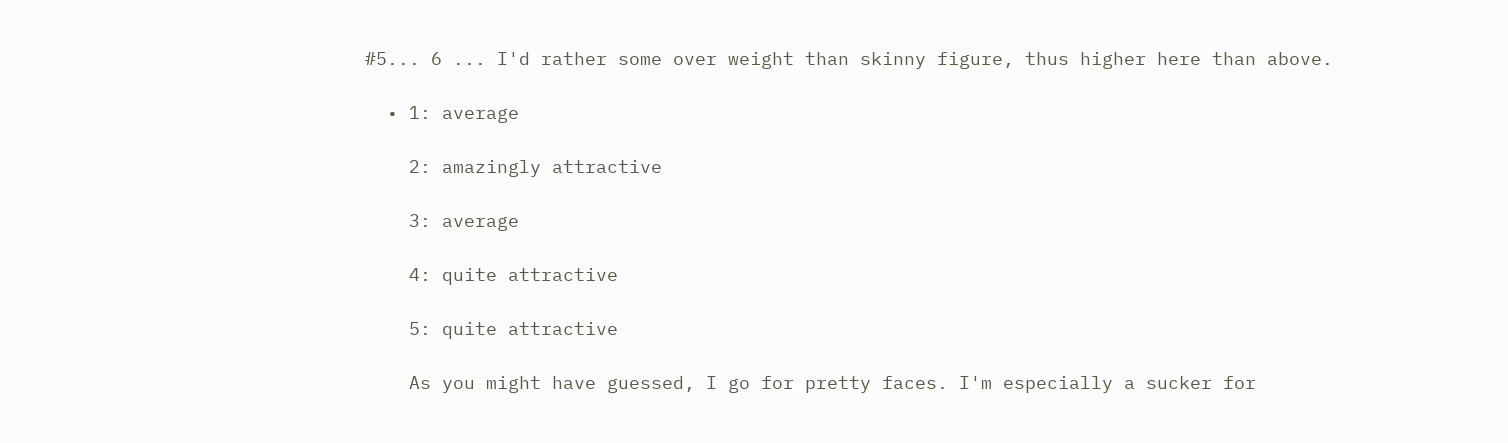#5... 6 ... I'd rather some over weight than skinny figure, thus higher here than above.

  • 1: average

    2: amazingly attractive

    3: average

    4: quite attractive

    5: quite attractive

    As you might have guessed, I go for pretty faces. I'm especially a sucker for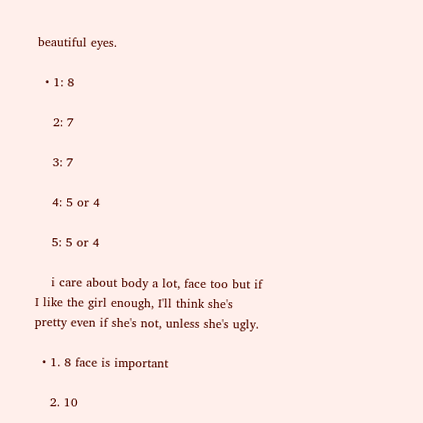beautiful eyes.

  • 1: 8

    2: 7

    3: 7

    4: 5 or 4

    5: 5 or 4

    i care about body a lot, face too but if I like the girl enough, I'll think she's pretty even if she's not, unless she's ugly.

  • 1. 8 face is important

    2. 10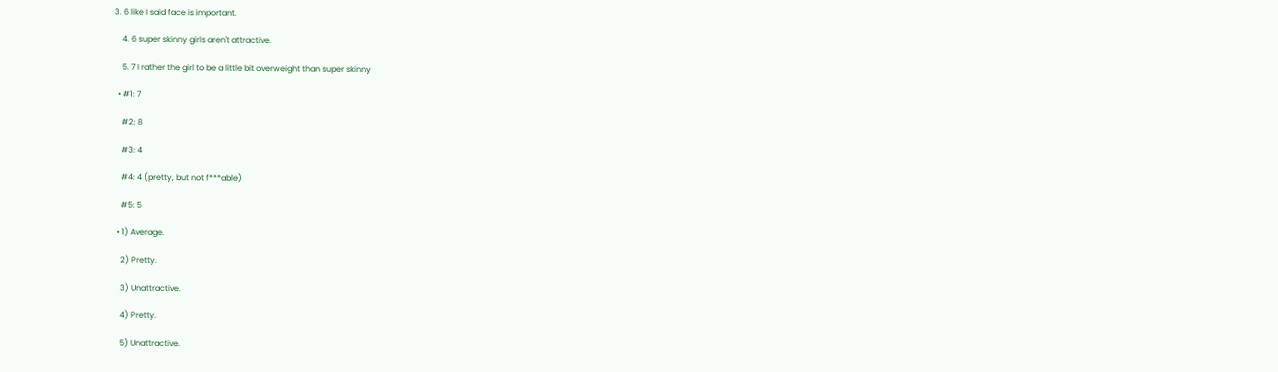3. 6 like I said face is important.

    4. 6 super skinny girls aren't attractive.

    5. 7 I rather the girl to be a little bit overweight than super skinny

  • #1: 7

    #2: 8

    #3: 4

    #4: 4 (pretty, but not f***able)

    #5: 5

  • 1) Average.

    2) Pretty.

    3) Unattractive.

    4) Pretty.

    5) Unattractive.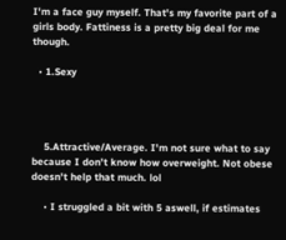I'm a face guy myself. That's my favorite part of a girls body. Fattiness is a pretty big deal for me though.

  • 1.Sexy




    5.Attractive/Average. I'm not sure what to say because I don't know how overweight. Not obese doesn't help that much. lol

    • I struggled a bit with 5 aswell, if estimates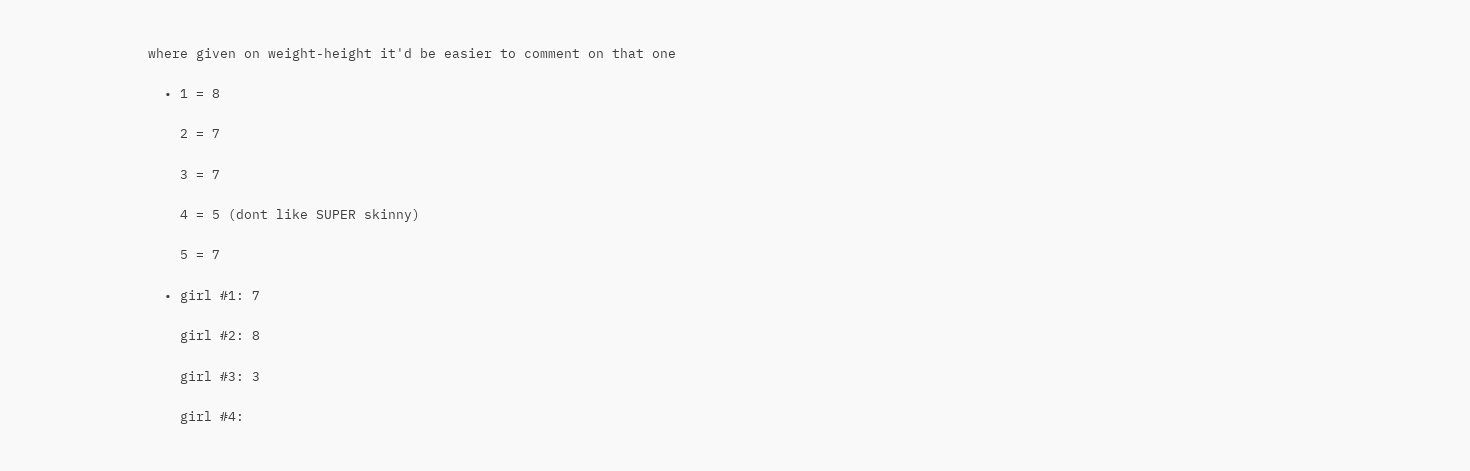where given on weight-height it'd be easier to comment on that one

  • 1 = 8

    2 = 7

    3 = 7

    4 = 5 (dont like SUPER skinny)

    5 = 7

  • girl #1: 7

    girl #2: 8

    girl #3: 3

    girl #4: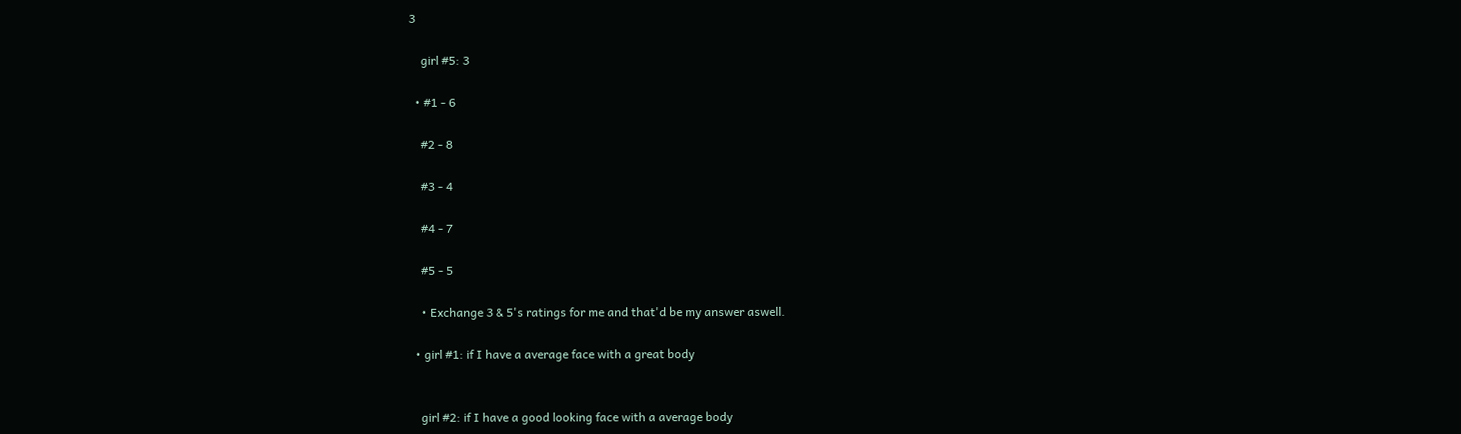3

    girl #5: 3

  • #1 - 6

    #2 - 8

    #3 - 4

    #4 - 7

    #5 - 5

    • Exchange 3 & 5's ratings for me and that'd be my answer aswell.

  • girl #1: if I have a average face with a great body


    girl #2: if I have a good looking face with a average body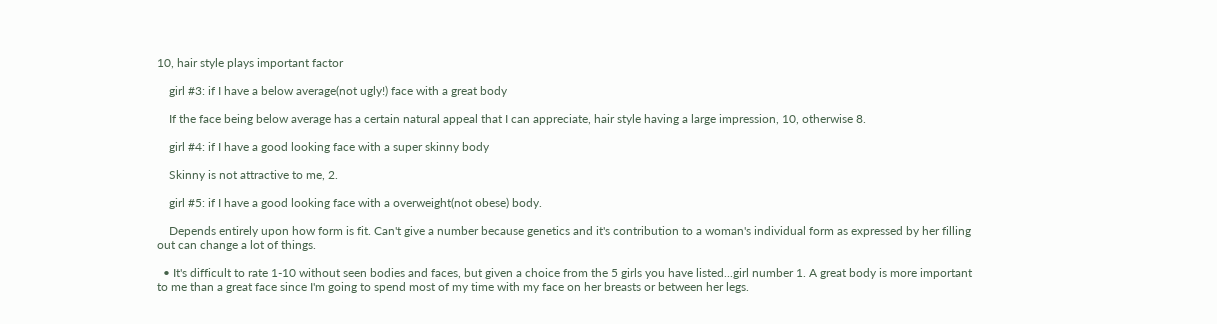10, hair style plays important factor

    girl #3: if I have a below average(not ugly!) face with a great body

    If the face being below average has a certain natural appeal that I can appreciate, hair style having a large impression, 10, otherwise 8.

    girl #4: if I have a good looking face with a super skinny body

    Skinny is not attractive to me, 2.

    girl #5: if I have a good looking face with a overweight(not obese) body.

    Depends entirely upon how form is fit. Can't give a number because genetics and it's contribution to a woman's individual form as expressed by her filling out can change a lot of things.

  • It's difficult to rate 1-10 without seen bodies and faces, but given a choice from the 5 girls you have listed...girl number 1. A great body is more important to me than a great face since I'm going to spend most of my time with my face on her breasts or between her legs.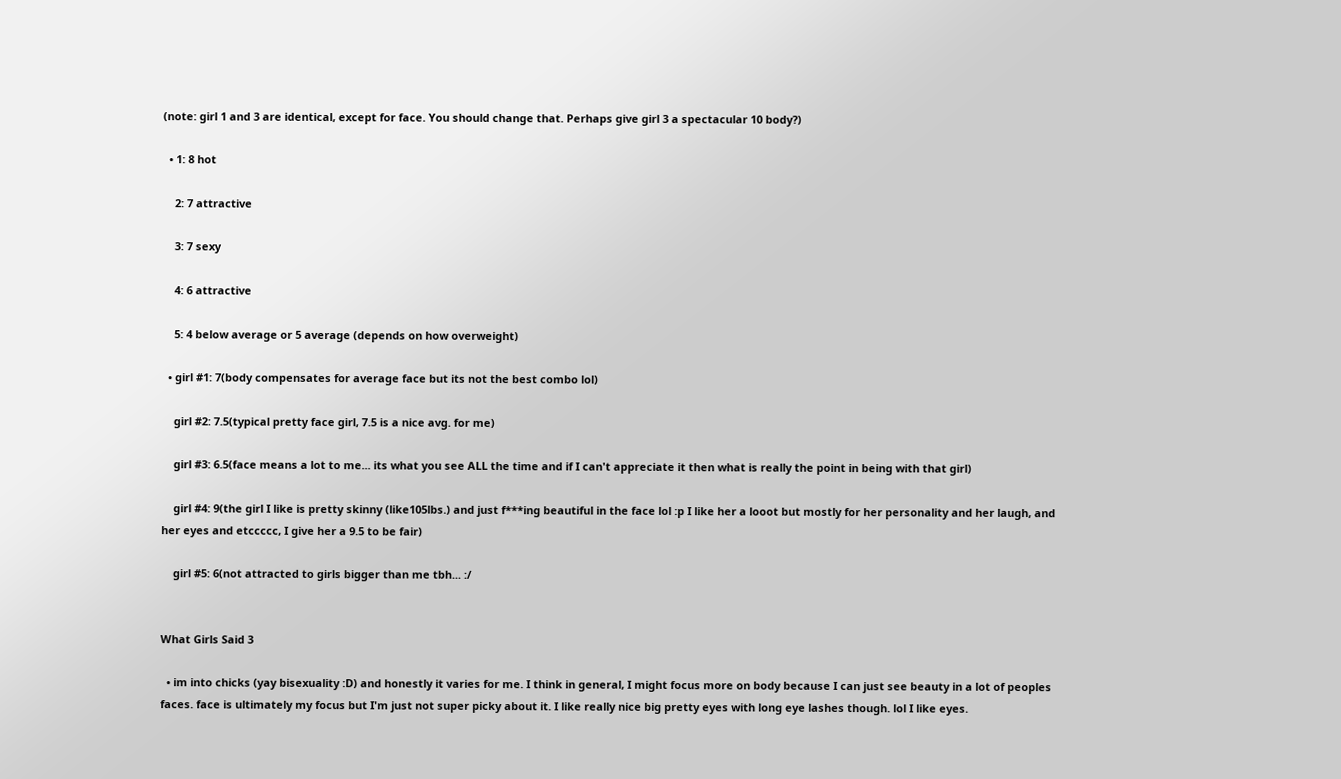(note: girl 1 and 3 are identical, except for face. You should change that. Perhaps give girl 3 a spectacular 10 body?)

  • 1: 8 hot

    2: 7 attractive

    3: 7 sexy

    4: 6 attractive

    5: 4 below average or 5 average (depends on how overweight)

  • girl #1: 7(body compensates for average face but its not the best combo lol)

    girl #2: 7.5(typical pretty face girl, 7.5 is a nice avg. for me)

    girl #3: 6.5(face means a lot to me... its what you see ALL the time and if I can't appreciate it then what is really the point in being with that girl)

    girl #4: 9(the girl I like is pretty skinny (like105lbs.) and just f***ing beautiful in the face lol :p I like her a looot but mostly for her personality and her laugh, and her eyes and etccccc, I give her a 9.5 to be fair)

    girl #5: 6(not attracted to girls bigger than me tbh... :/


What Girls Said 3

  • im into chicks (yay bisexuality :D) and honestly it varies for me. I think in general, I might focus more on body because I can just see beauty in a lot of peoples faces. face is ultimately my focus but I'm just not super picky about it. I like really nice big pretty eyes with long eye lashes though. lol I like eyes.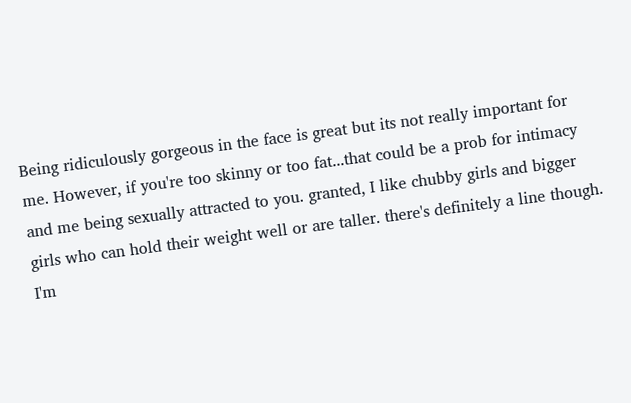Being ridiculously gorgeous in the face is great but its not really important for me. However, if you're too skinny or too fat...that could be a prob for intimacy and me being sexually attracted to you. granted, I like chubby girls and bigger girls who can hold their weight well or are taller. there's definitely a line though. I'm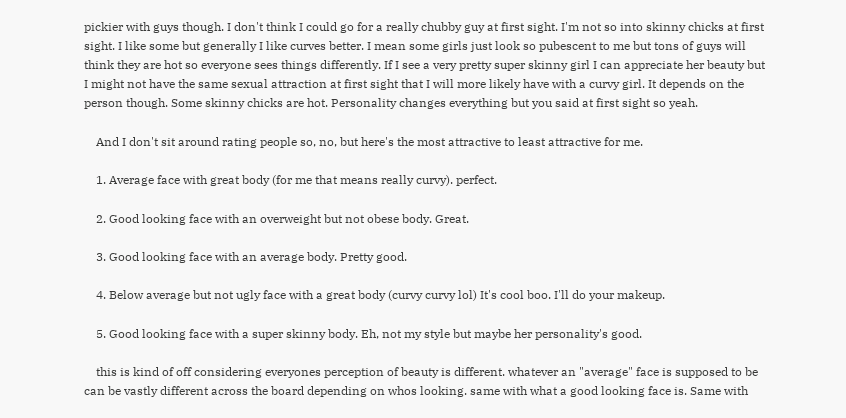pickier with guys though. I don't think I could go for a really chubby guy at first sight. I'm not so into skinny chicks at first sight. I like some but generally I like curves better. I mean some girls just look so pubescent to me but tons of guys will think they are hot so everyone sees things differently. If I see a very pretty super skinny girl I can appreciate her beauty but I might not have the same sexual attraction at first sight that I will more likely have with a curvy girl. It depends on the person though. Some skinny chicks are hot. Personality changes everything but you said at first sight so yeah.

    And I don't sit around rating people so, no, but here's the most attractive to least attractive for me.

    1. Average face with great body (for me that means really curvy). perfect.

    2. Good looking face with an overweight but not obese body. Great.

    3. Good looking face with an average body. Pretty good.

    4. Below average but not ugly face with a great body (curvy curvy lol) It's cool boo. I'll do your makeup.

    5. Good looking face with a super skinny body. Eh, not my style but maybe her personality's good.

    this is kind of off considering everyones perception of beauty is different. whatever an "average" face is supposed to be can be vastly different across the board depending on whos looking. same with what a good looking face is. Same with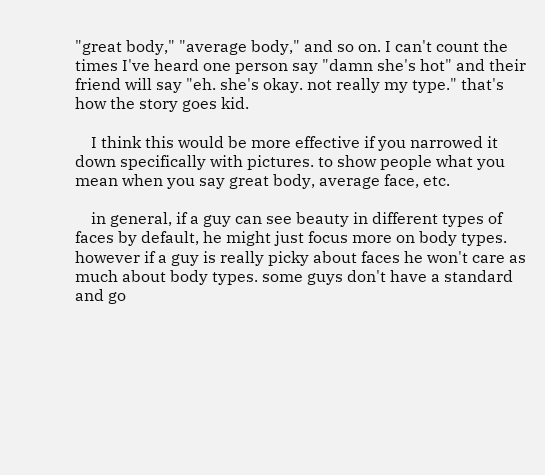"great body," "average body," and so on. I can't count the times I've heard one person say "damn she's hot" and their friend will say "eh. she's okay. not really my type." that's how the story goes kid.

    I think this would be more effective if you narrowed it down specifically with pictures. to show people what you mean when you say great body, average face, etc.

    in general, if a guy can see beauty in different types of faces by default, he might just focus more on body types. however if a guy is really picky about faces he won't care as much about body types. some guys don't have a standard and go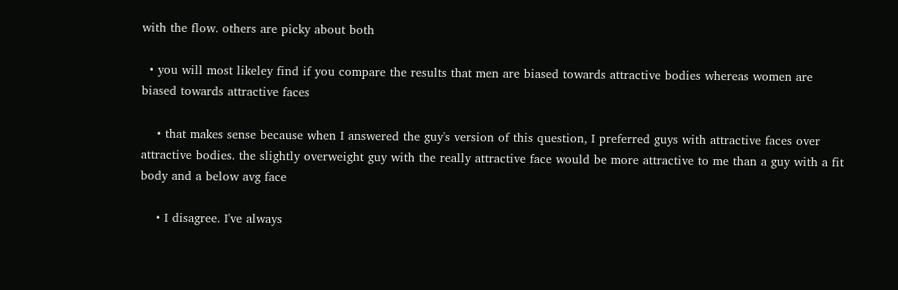with the flow. others are picky about both

  • you will most likeley find if you compare the results that men are biased towards attractive bodies whereas women are biased towards attractive faces

    • that makes sense because when I answered the guy's version of this question, I preferred guys with attractive faces over attractive bodies. the slightly overweight guy with the really attractive face would be more attractive to me than a guy with a fit body and a below avg face

    • I disagree. I've always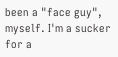been a "face guy", myself. I'm a sucker for a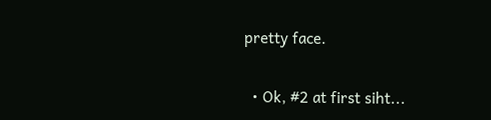pretty face.

  • Ok, #2 at first siht...